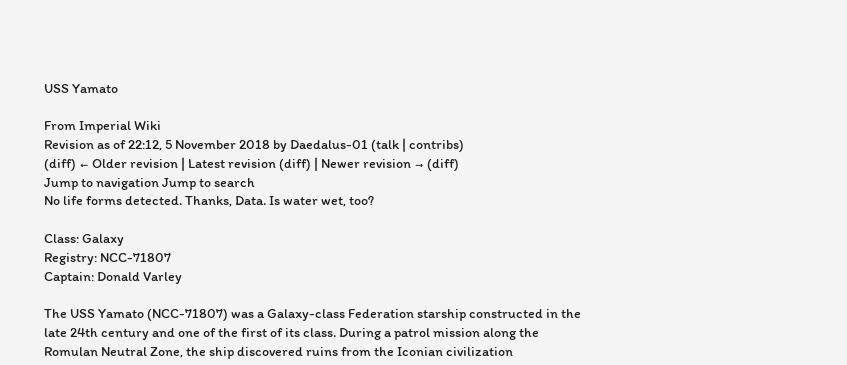USS Yamato

From Imperial Wiki
Revision as of 22:12, 5 November 2018 by Daedalus-01 (talk | contribs)
(diff) ← Older revision | Latest revision (diff) | Newer revision → (diff)
Jump to navigation Jump to search
No life forms detected. Thanks, Data. Is water wet, too?

Class: Galaxy
Registry: NCC-71807
Captain: Donald Varley

The USS Yamato (NCC-71807) was a Galaxy-class Federation starship constructed in the late 24th century and one of the first of its class. During a patrol mission along the Romulan Neutral Zone, the ship discovered ruins from the Iconian civilization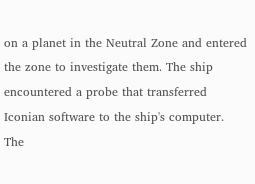on a planet in the Neutral Zone and entered the zone to investigate them. The ship encountered a probe that transferred Iconian software to the ship's computer. The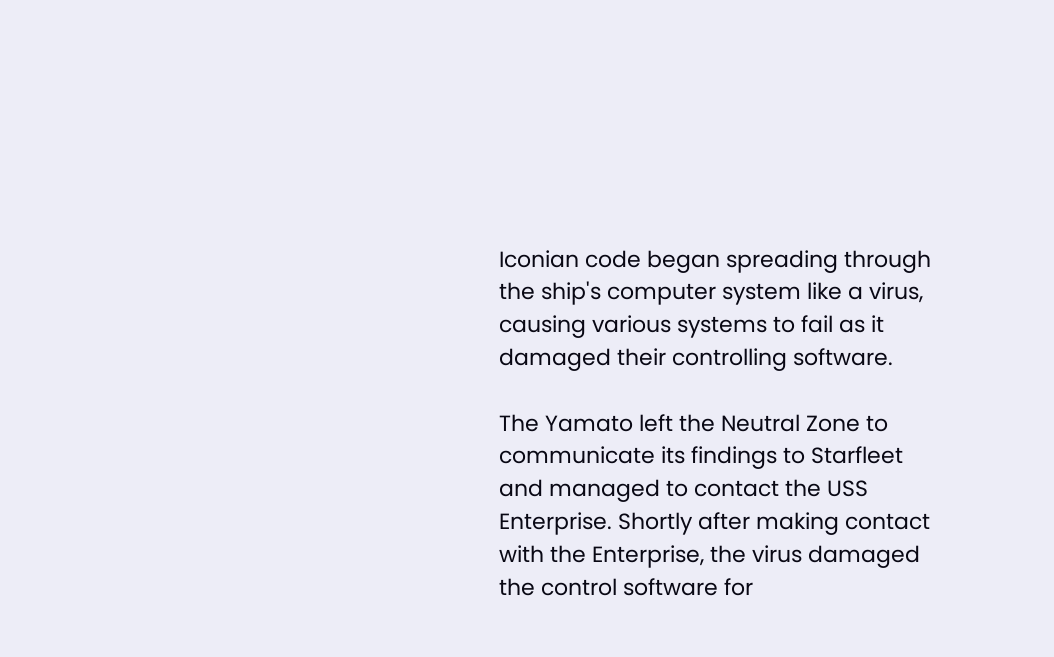Iconian code began spreading through the ship's computer system like a virus, causing various systems to fail as it damaged their controlling software.

The Yamato left the Neutral Zone to communicate its findings to Starfleet and managed to contact the USS Enterprise. Shortly after making contact with the Enterprise, the virus damaged the control software for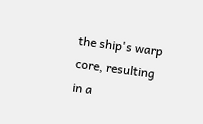the ship's warp core, resulting in a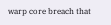warp core breach that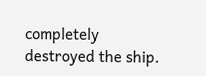completely destroyed the ship.